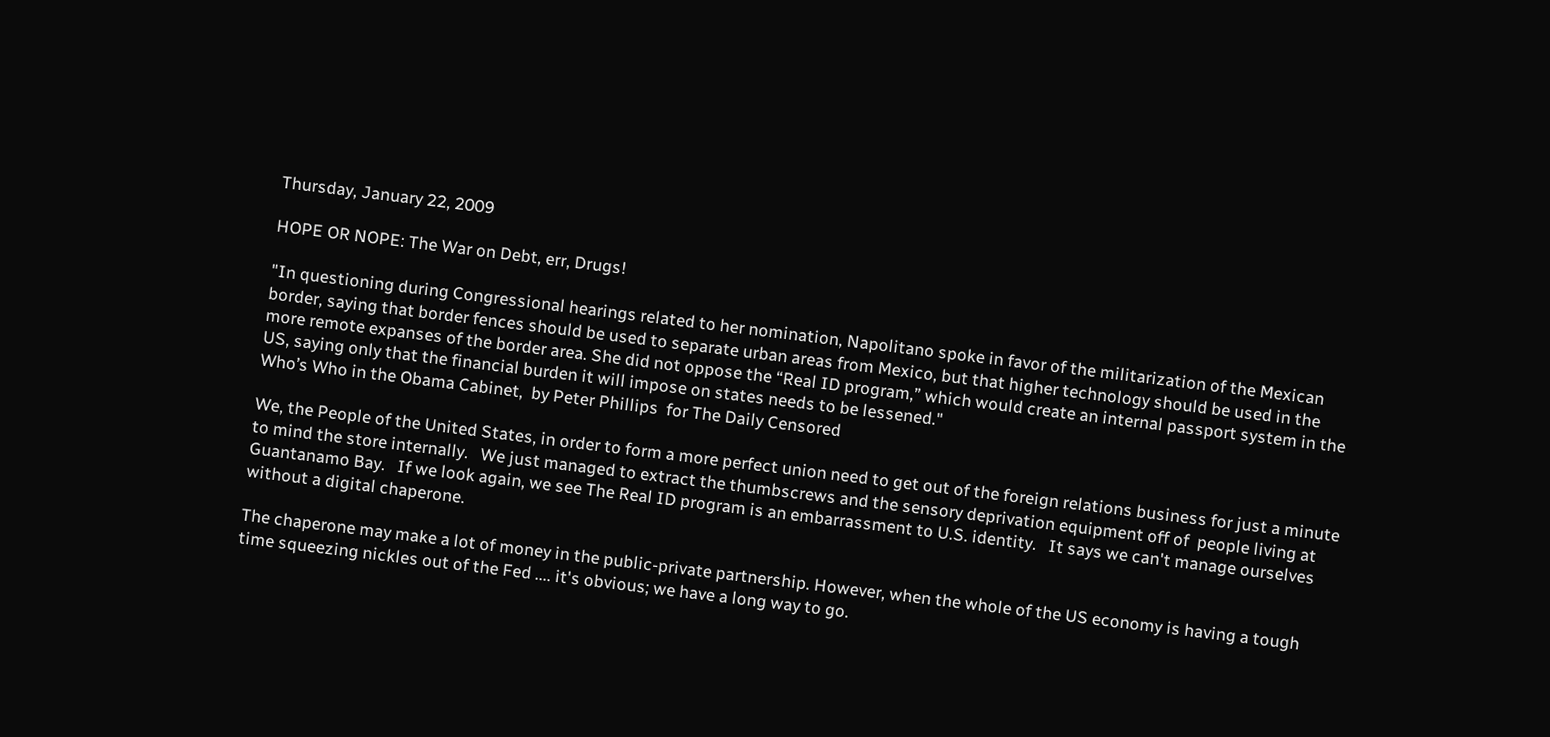Thursday, January 22, 2009

HOPE OR NOPE: The War on Debt, err, Drugs!

"In questioning during Congressional hearings related to her nomination, Napolitano spoke in favor of the militarization of the Mexican border, saying that border fences should be used to separate urban areas from Mexico, but that higher technology should be used in the more remote expanses of the border area. She did not oppose the “Real ID program,” which would create an internal passport system in the US, saying only that the financial burden it will impose on states needs to be lessened."
Who’s Who in the Obama Cabinet,  by Peter Phillips  for The Daily Censored

We, the People of the United States, in order to form a more perfect union need to get out of the foreign relations business for just a minute to mind the store internally.   We just managed to extract the thumbscrews and the sensory deprivation equipment off of  people living at Guantanamo Bay.   If we look again, we see The Real ID program is an embarrassment to U.S. identity.   It says we can't manage ourselves without a digital chaperone.

The chaperone may make a lot of money in the public-private partnership. However, when the whole of the US economy is having a tough time squeezing nickles out of the Fed .... it's obvious; we have a long way to go.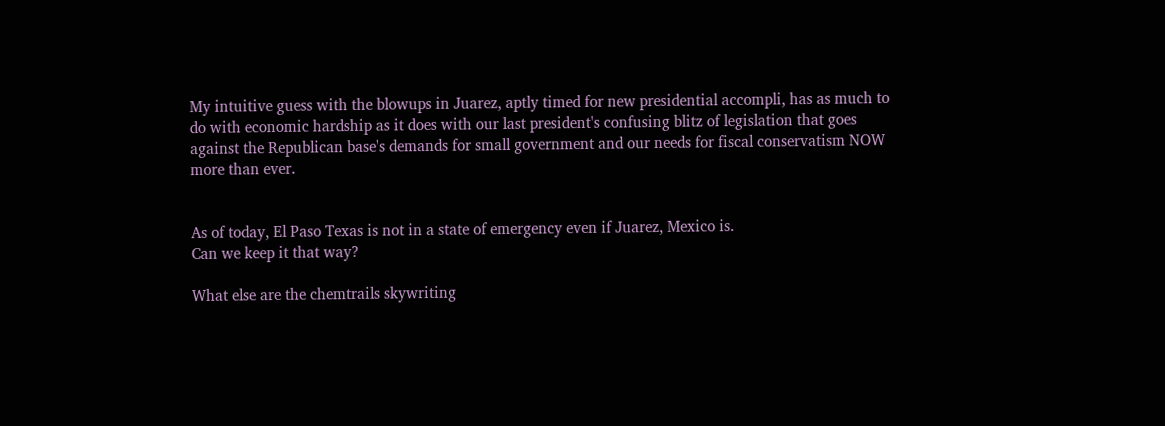My intuitive guess with the blowups in Juarez, aptly timed for new presidential accompli, has as much to do with economic hardship as it does with our last president's confusing blitz of legislation that goes against the Republican base's demands for small government and our needs for fiscal conservatism NOW more than ever.


As of today, El Paso Texas is not in a state of emergency even if Juarez, Mexico is.
Can we keep it that way?

What else are the chemtrails skywriting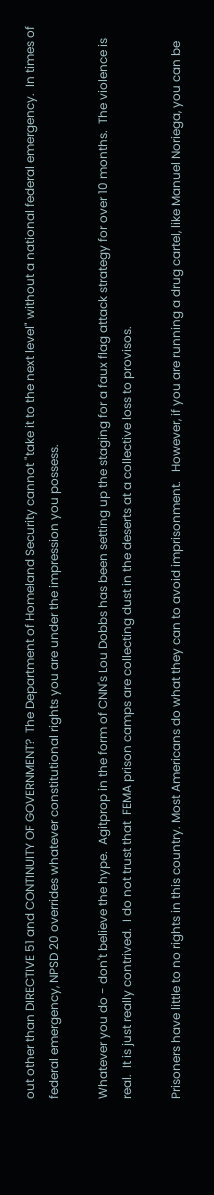out other than DIRECTIVE 51 and CONTINUITY OF GOVERNMENT?  The Department of Homeland Security cannot "take it to the next level" without a national federal emergency.  In times of federal emergency, NPSD 20 overrides whatever constitutional rights you are under the impression you possess.

Whatever you do - don't believe the hype.  Agitprop in the form of CNN's Lou Dobbs has been setting up the staging for a faux flag attack strategy for over 10 months.  The violence is real.  It is just really contrived.  I do not trust that  FEMA prison camps are collecting dust in the deserts at a collective loss to provisos.

Prisoners have little to no rights in this country. Most Americans do what they can to avoid imprisonment.   However, if you are running a drug cartel, like Manuel Noriega, you can be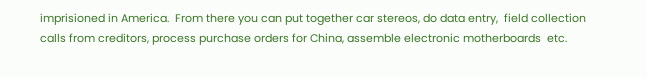imprisioned in America.  From there you can put together car stereos, do data entry,  field collection calls from creditors, process purchase orders for China, assemble electronic motherboards  etc.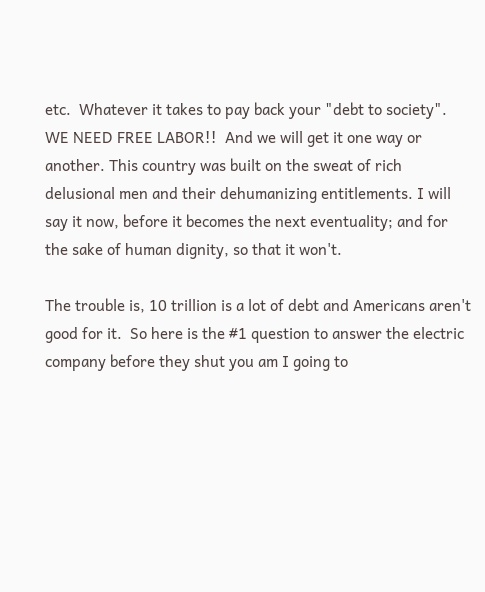etc.  Whatever it takes to pay back your "debt to society". WE NEED FREE LABOR!!  And we will get it one way or another. This country was built on the sweat of rich delusional men and their dehumanizing entitlements. I will say it now, before it becomes the next eventuality; and for the sake of human dignity, so that it won't.

The trouble is, 10 trillion is a lot of debt and Americans aren't good for it.  So here is the #1 question to answer the electric company before they shut you am I going to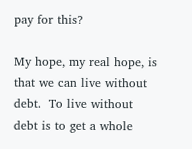pay for this?

My hope, my real hope, is that we can live without debt.  To live without debt is to get a whole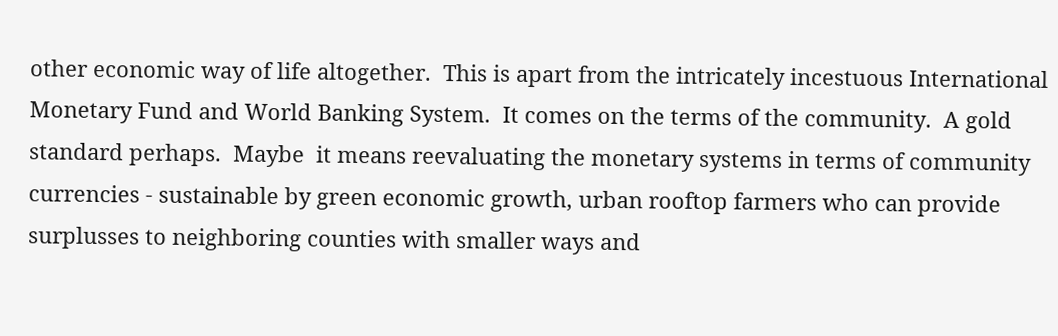other economic way of life altogether.  This is apart from the intricately incestuous International Monetary Fund and World Banking System.  It comes on the terms of the community.  A gold standard perhaps.  Maybe  it means reevaluating the monetary systems in terms of community currencies - sustainable by green economic growth, urban rooftop farmers who can provide surplusses to neighboring counties with smaller ways and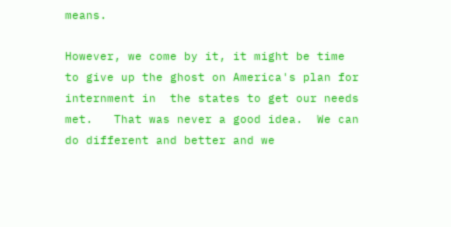means.

However, we come by it, it might be time to give up the ghost on America's plan for internment in  the states to get our needs met.   That was never a good idea.  We can do different and better and we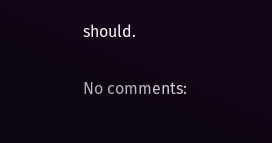should.

No comments: